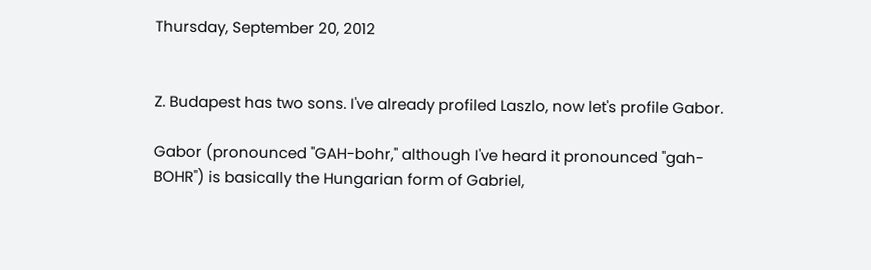Thursday, September 20, 2012


Z. Budapest has two sons. I've already profiled Laszlo, now let's profile Gabor.

Gabor (pronounced "GAH-bohr," although I've heard it pronounced "gah-BOHR") is basically the Hungarian form of Gabriel,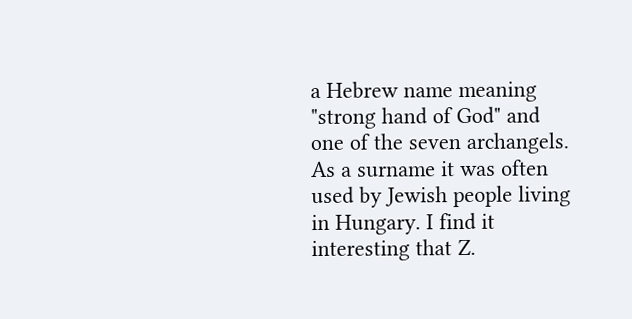a Hebrew name meaning "strong hand of God" and one of the seven archangels. As a surname it was often used by Jewish people living in Hungary. I find it interesting that Z.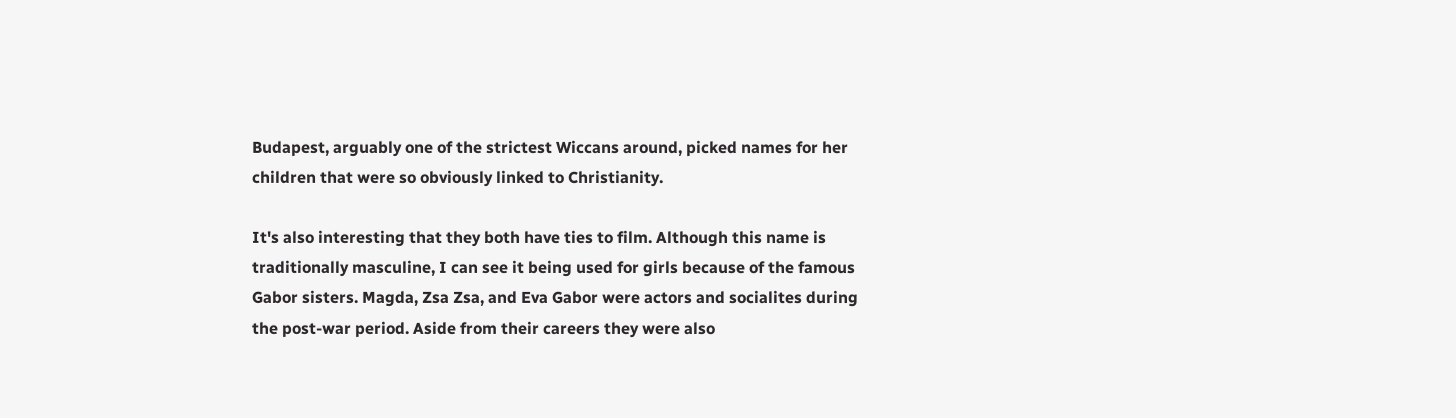Budapest, arguably one of the strictest Wiccans around, picked names for her children that were so obviously linked to Christianity.

It's also interesting that they both have ties to film. Although this name is traditionally masculine, I can see it being used for girls because of the famous Gabor sisters. Magda, Zsa Zsa, and Eva Gabor were actors and socialites during the post-war period. Aside from their careers they were also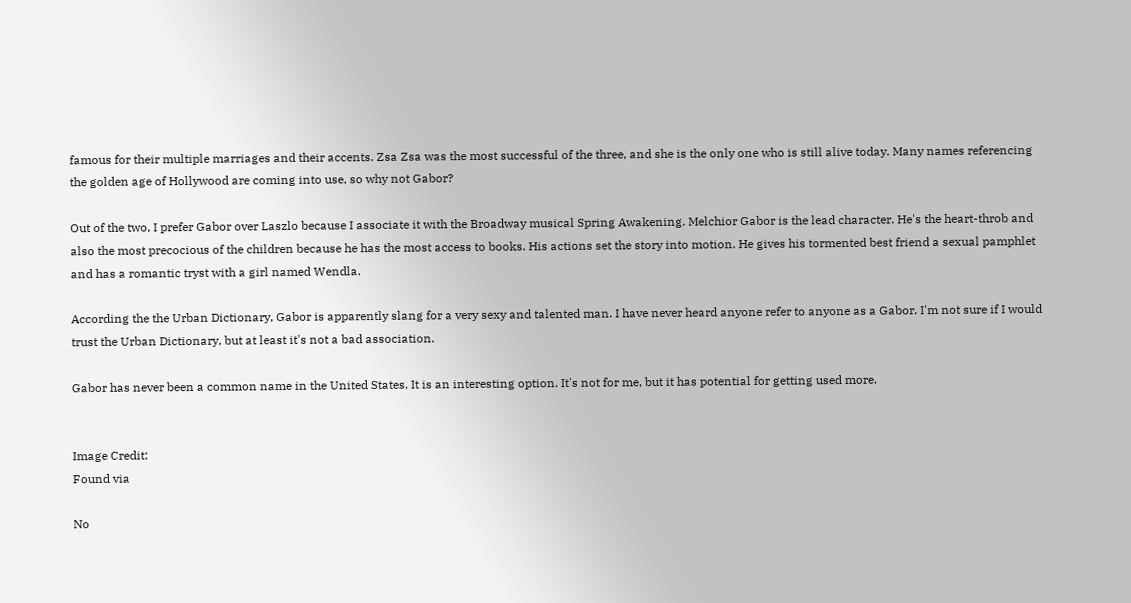famous for their multiple marriages and their accents. Zsa Zsa was the most successful of the three, and she is the only one who is still alive today. Many names referencing the golden age of Hollywood are coming into use, so why not Gabor?

Out of the two, I prefer Gabor over Laszlo because I associate it with the Broadway musical Spring Awakening. Melchior Gabor is the lead character. He's the heart-throb and also the most precocious of the children because he has the most access to books. His actions set the story into motion. He gives his tormented best friend a sexual pamphlet and has a romantic tryst with a girl named Wendla.

According the the Urban Dictionary, Gabor is apparently slang for a very sexy and talented man. I have never heard anyone refer to anyone as a Gabor. I'm not sure if I would trust the Urban Dictionary, but at least it's not a bad association.

Gabor has never been a common name in the United States. It is an interesting option. It's not for me, but it has potential for getting used more.


Image Credit:
Found via

No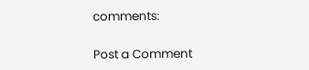comments:

Post a Comment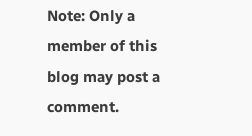Note: Only a member of this blog may post a comment.